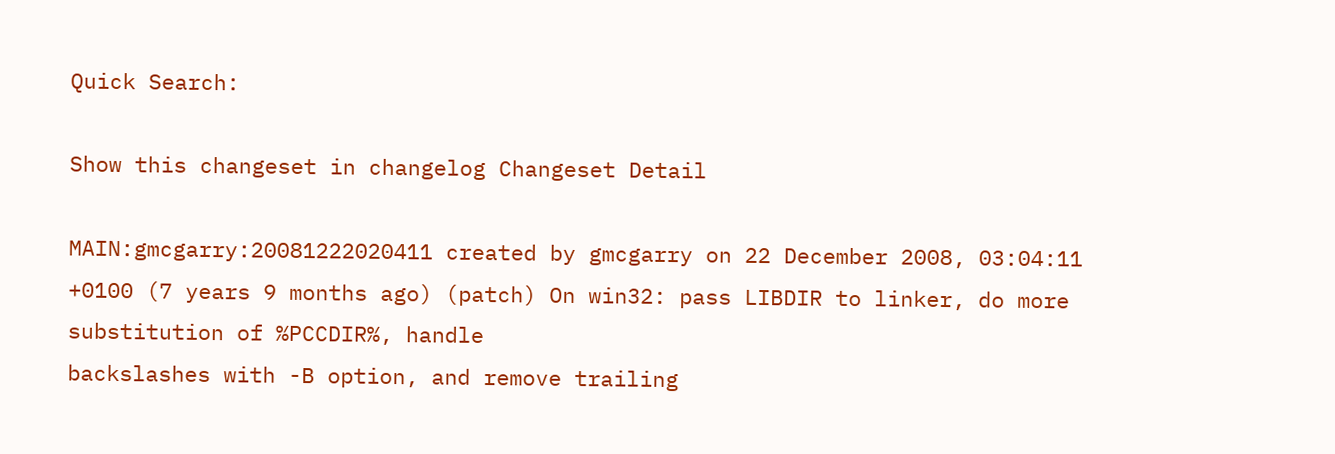Quick Search:

Show this changeset in changelog Changeset Detail

MAIN:gmcgarry:20081222020411 created by gmcgarry on 22 December 2008, 03:04:11 +0100 (7 years 9 months ago) (patch) On win32: pass LIBDIR to linker, do more substitution of %PCCDIR%, handle
backslashes with -B option, and remove trailing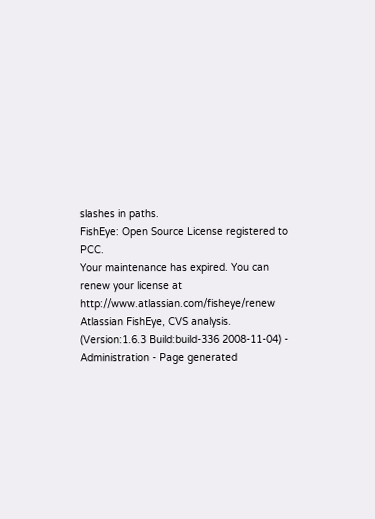slashes in paths.
FishEye: Open Source License registered to PCC.
Your maintenance has expired. You can renew your license at http://www.atlassian.com/fisheye/renew
Atlassian FishEye, CVS analysis. (Version:1.6.3 Build:build-336 2008-11-04) - Administration - Page generated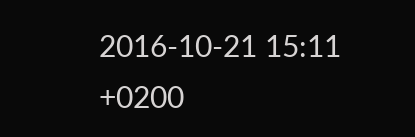2016-10-21 15:11 +0200